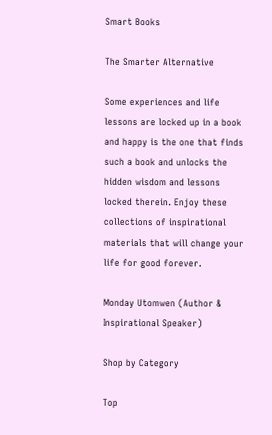Smart Books

The Smarter Alternative

Some experiences and life lessons are locked up in a book and happy is the one that finds such a book and unlocks the hidden wisdom and lessons locked therein. Enjoy these collections of inspirational materials that will change your life for good forever.

Monday Utomwen (Author & Inspirational Speaker)

Shop by Category

Top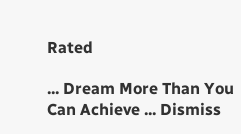Rated

... Dream More Than You Can Achieve ... Dismiss